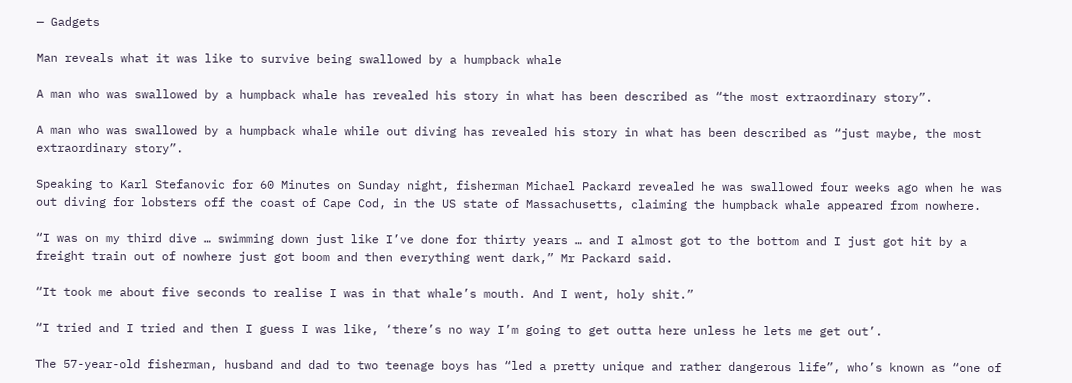— Gadgets

Man reveals what it was like to survive being swallowed by a humpback whale

A man who was swallowed by a humpback whale has revealed his story in what has been described as “the most extraordinary story”.

A man who was swallowed by a humpback whale while out diving has revealed his story in what has been described as “just maybe, the most extraordinary story”.

Speaking to Karl Stefanovic for 60 Minutes on Sunday night, fisherman Michael Packard revealed he was swallowed four weeks ago when he was out diving for lobsters off the coast of Cape Cod, in the US state of Massachusetts, claiming the humpback whale appeared from nowhere.

“I was on my third dive … swimming down just like I’ve done for thirty years … and I almost got to the bottom and I just got hit by a freight train out of nowhere just got boom and then everything went dark,” Mr Packard said.

“It took me about five seconds to realise I was in that whale’s mouth. And I went, holy shit.”

“I tried and I tried and then I guess I was like, ‘there’s no way I’m going to get outta here unless he lets me get out’.

The 57-year-old fisherman, husband and dad to two teenage boys has “led a pretty unique and rather dangerous life”, who’s known as “one of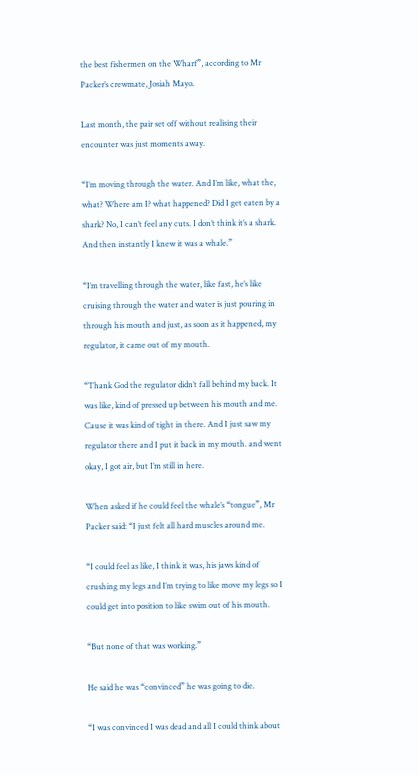the best fishermen on the Wharf”, according to Mr Packer’s crewmate, Josiah Mayo.

Last month, the pair set off without realising their encounter was just moments away.

“I’m moving through the water. And I’m like, what the, what? Where am I? what happened? Did I get eaten by a shark? No, I can’t feel any cuts. I don’t think it’s a shark. And then instantly I knew it was a whale.”

“I’m travelling through the water, like fast, he’s like cruising through the water and water is just pouring in through his mouth and just, as soon as it happened, my regulator, it came out of my mouth.

“Thank God the regulator didn’t fall behind my back. It was like, kind of pressed up between his mouth and me. Cause it was kind of tight in there. And I just saw my regulator there and I put it back in my mouth. and went okay, I got air, but I’m still in here.

When asked if he could feel the whale’s “tongue”, Mr Packer said: “I just felt all hard muscles around me.

“I could feel as like, I think it was, his jaws kind of crushing my legs and I’m trying to like move my legs so I could get into position to like swim out of his mouth.

“But none of that was working.”

He said he was “convinced” he was going to die.

“I was convinced I was dead and all I could think about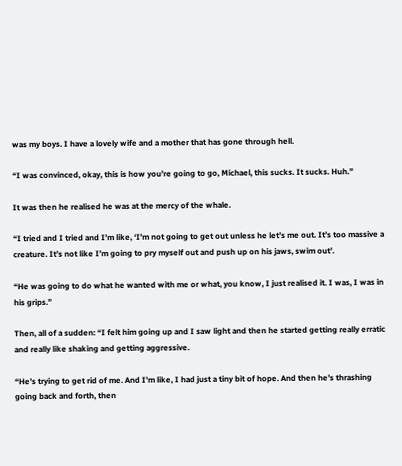was my boys. I have a lovely wife and a mother that has gone through hell.

“I was convinced, okay, this is how you’re going to go, Michael, this sucks. It sucks. Huh.”

It was then he realised he was at the mercy of the whale.

“I tried and I tried and I’m like, ‘I’m not going to get out unless he let’s me out. It’s too massive a creature. It’s not like I’m going to pry myself out and push up on his jaws, swim out’.

“He was going to do what he wanted with me or what, you know, I just realised it. I was, I was in his grips.”

Then, all of a sudden: “I felt him going up and I saw light and then he started getting really erratic and really like shaking and getting aggressive.

“He’s trying to get rid of me. And I’m like, I had just a tiny bit of hope. And then he’s thrashing going back and forth, then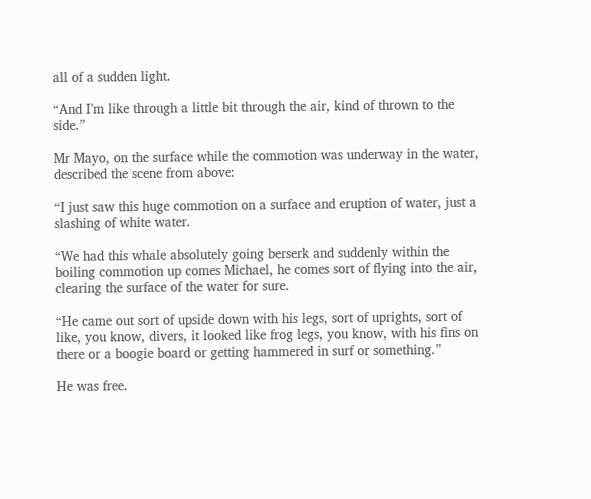all of a sudden light.

“And I’m like through a little bit through the air, kind of thrown to the side.”

Mr Mayo, on the surface while the commotion was underway in the water, described the scene from above:

“I just saw this huge commotion on a surface and eruption of water, just a slashing of white water.

“We had this whale absolutely going berserk and suddenly within the boiling commotion up comes Michael, he comes sort of flying into the air, clearing the surface of the water for sure.

“He came out sort of upside down with his legs, sort of uprights, sort of like, you know, divers, it looked like frog legs, you know, with his fins on there or a boogie board or getting hammered in surf or something.”

He was free.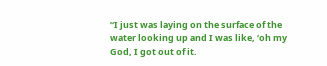“I just was laying on the surface of the water looking up and I was like, ‘oh my God, I got out of it.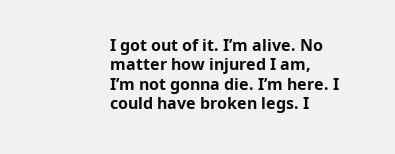I got out of it. I’m alive. No matter how injured I am, I’m not gonna die. I’m here. I could have broken legs. I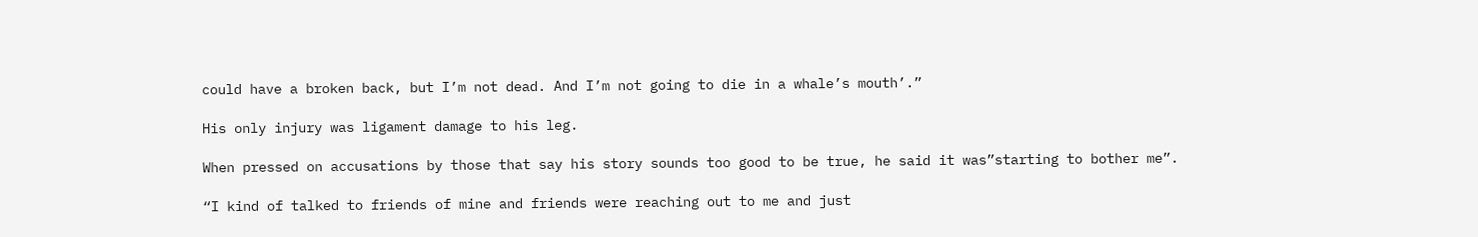could have a broken back, but I’m not dead. And I’m not going to die in a whale’s mouth’.”

His only injury was ligament damage to his leg.

When pressed on accusations by those that say his story sounds too good to be true, he said it was”starting to bother me”.

“I kind of talked to friends of mine and friends were reaching out to me and just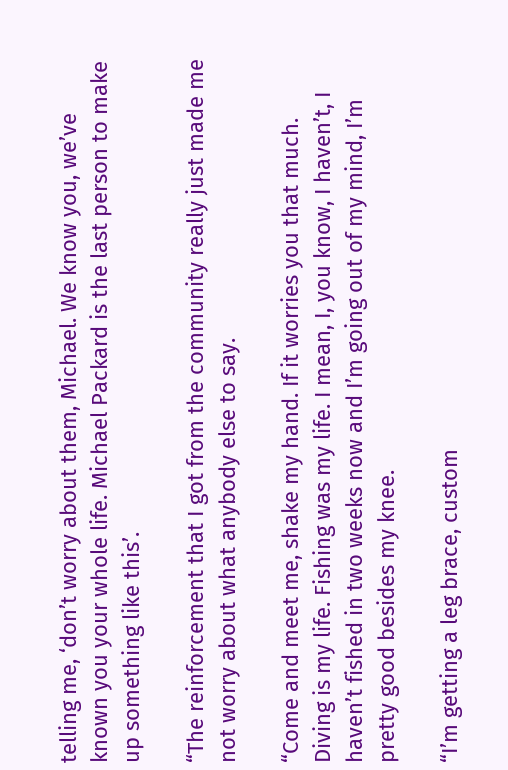telling me, ‘don’t worry about them, Michael. We know you, we’ve known you your whole life. Michael Packard is the last person to make up something like this’.

“The reinforcement that I got from the community really just made me not worry about what anybody else to say.

“Come and meet me, shake my hand. If it worries you that much. Diving is my life. Fishing was my life. I mean, I, you know, I haven’t, I haven’t fished in two weeks now and I’m going out of my mind, I’m pretty good besides my knee.

“I’m getting a leg brace, custom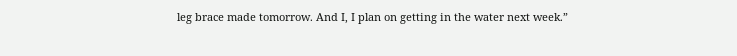leg brace made tomorrow. And I, I plan on getting in the water next week.”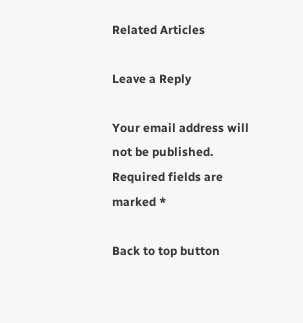Related Articles

Leave a Reply

Your email address will not be published. Required fields are marked *

Back to top button